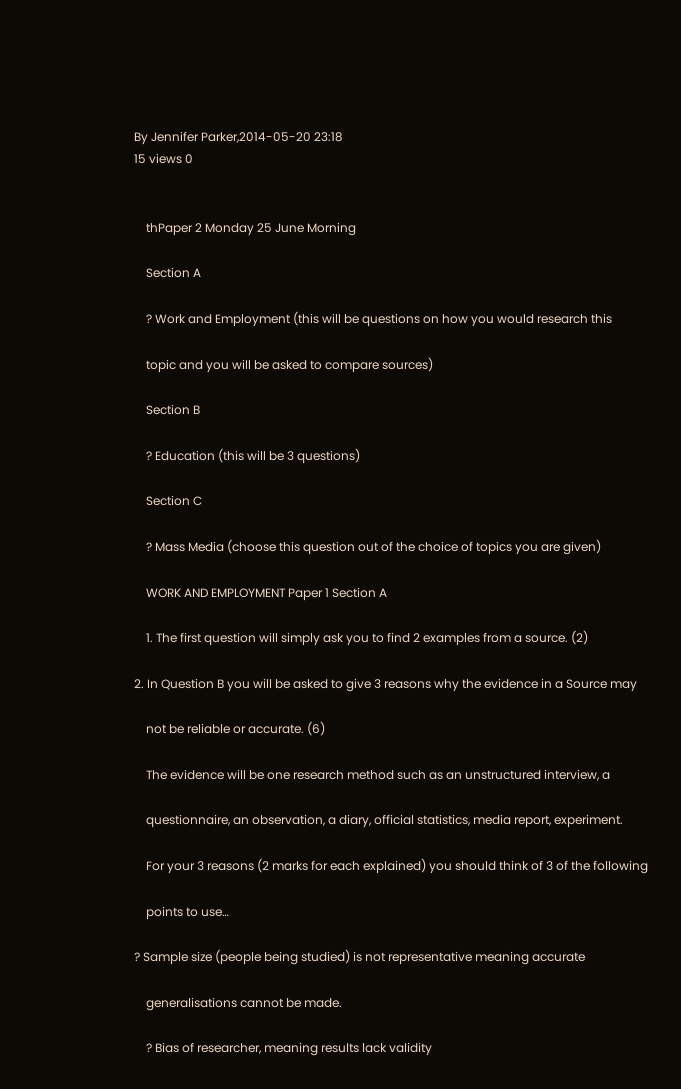By Jennifer Parker,2014-05-20 23:18
15 views 0


    thPaper 2 Monday 25 June Morning

    Section A

    ? Work and Employment (this will be questions on how you would research this

    topic and you will be asked to compare sources)

    Section B

    ? Education (this will be 3 questions)

    Section C

    ? Mass Media (choose this question out of the choice of topics you are given)

    WORK AND EMPLOYMENT Paper 1 Section A

    1. The first question will simply ask you to find 2 examples from a source. (2)

2. In Question B you will be asked to give 3 reasons why the evidence in a Source may

    not be reliable or accurate. (6)

    The evidence will be one research method such as an unstructured interview, a

    questionnaire, an observation, a diary, official statistics, media report, experiment.

    For your 3 reasons (2 marks for each explained) you should think of 3 of the following

    points to use…

? Sample size (people being studied) is not representative meaning accurate

    generalisations cannot be made.

    ? Bias of researcher, meaning results lack validity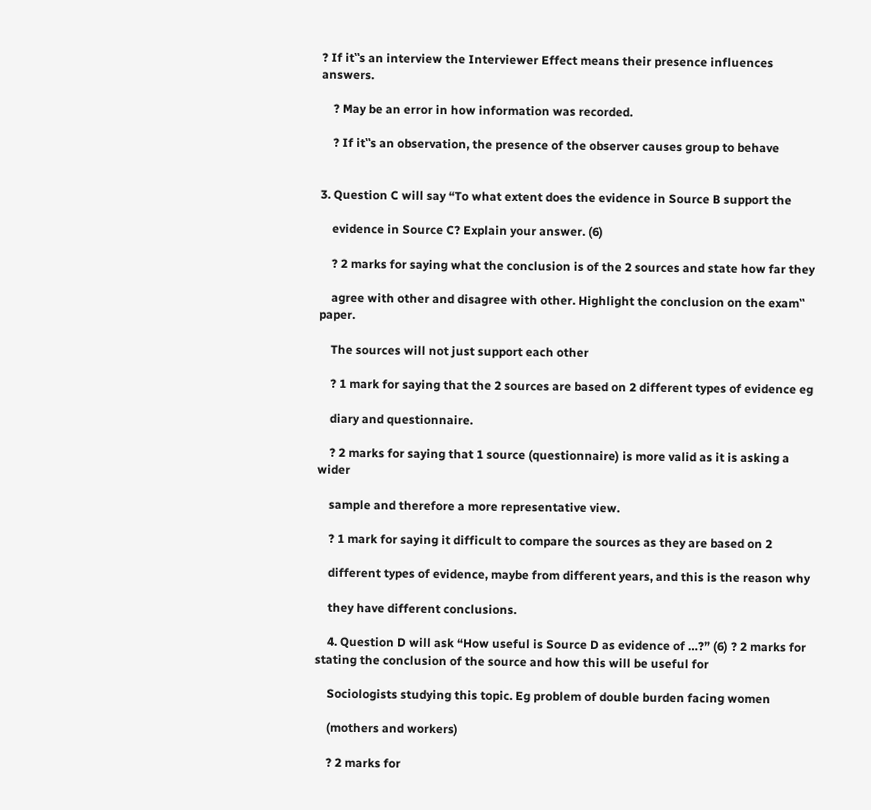? If it‟s an interview the Interviewer Effect means their presence influences answers.

    ? May be an error in how information was recorded.

    ? If it‟s an observation, the presence of the observer causes group to behave


3. Question C will say “To what extent does the evidence in Source B support the

    evidence in Source C? Explain your answer. (6)

    ? 2 marks for saying what the conclusion is of the 2 sources and state how far they

    agree with other and disagree with other. Highlight the conclusion on the exam‟ paper.

    The sources will not just support each other

    ? 1 mark for saying that the 2 sources are based on 2 different types of evidence eg

    diary and questionnaire.

    ? 2 marks for saying that 1 source (questionnaire) is more valid as it is asking a wider

    sample and therefore a more representative view.

    ? 1 mark for saying it difficult to compare the sources as they are based on 2

    different types of evidence, maybe from different years, and this is the reason why

    they have different conclusions.

    4. Question D will ask “How useful is Source D as evidence of …?” (6) ? 2 marks for stating the conclusion of the source and how this will be useful for

    Sociologists studying this topic. Eg problem of double burden facing women

    (mothers and workers)

    ? 2 marks for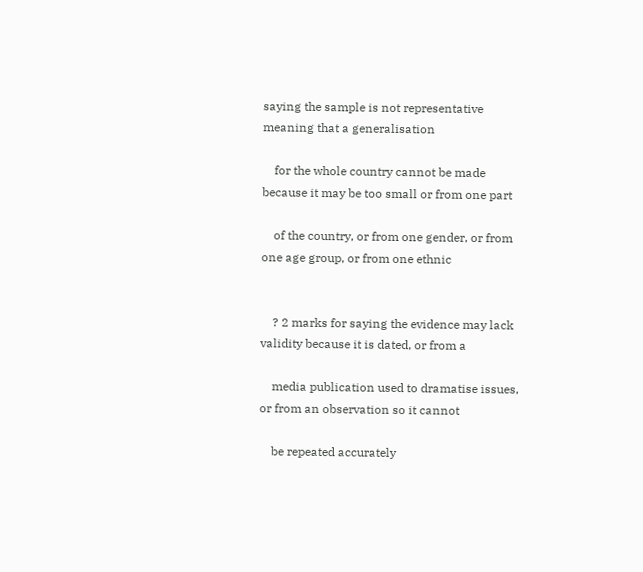saying the sample is not representative meaning that a generalisation

    for the whole country cannot be made because it may be too small or from one part

    of the country, or from one gender, or from one age group, or from one ethnic


    ? 2 marks for saying the evidence may lack validity because it is dated, or from a

    media publication used to dramatise issues, or from an observation so it cannot

    be repeated accurately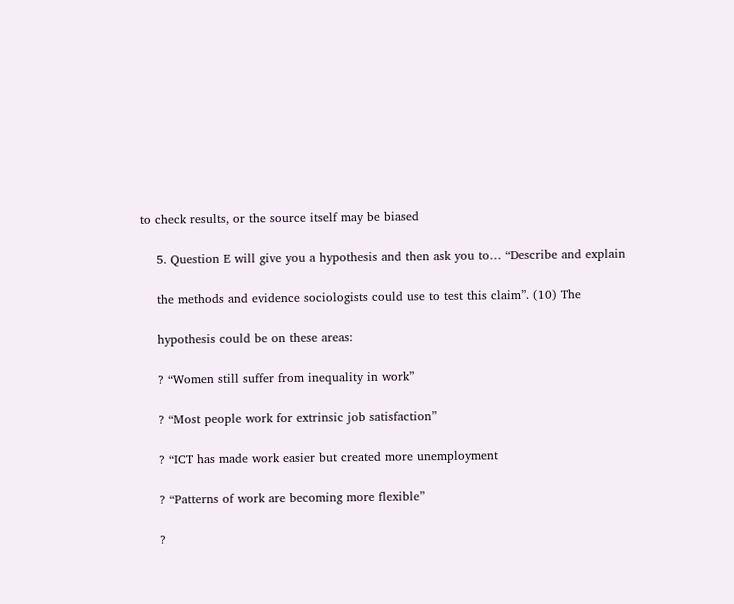to check results, or the source itself may be biased

    5. Question E will give you a hypothesis and then ask you to… “Describe and explain

    the methods and evidence sociologists could use to test this claim”. (10) The

    hypothesis could be on these areas:

    ? “Women still suffer from inequality in work”

    ? “Most people work for extrinsic job satisfaction”

    ? “ICT has made work easier but created more unemployment

    ? “Patterns of work are becoming more flexible”

    ?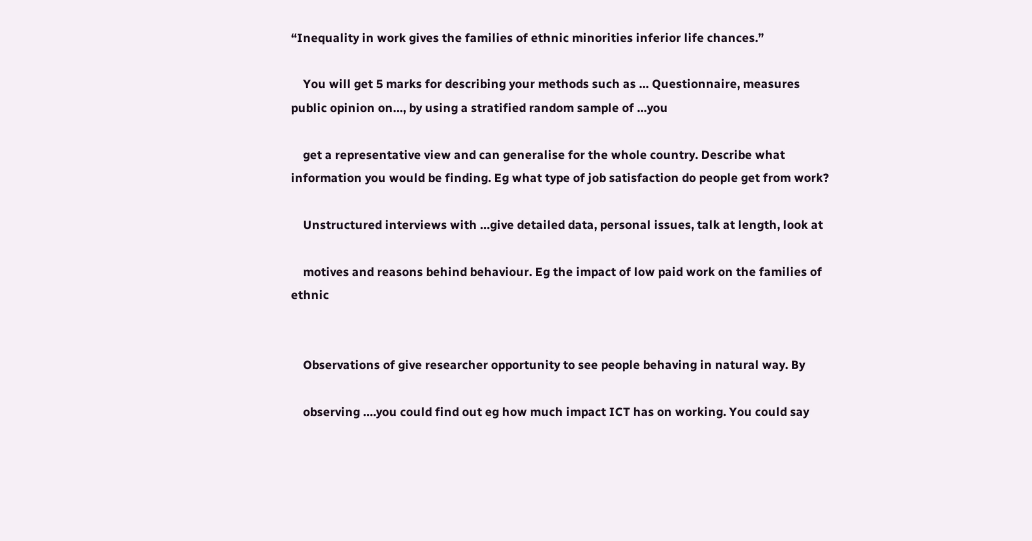“Inequality in work gives the families of ethnic minorities inferior life chances.”

    You will get 5 marks for describing your methods such as … Questionnaire, measures public opinion on…, by using a stratified random sample of …you

    get a representative view and can generalise for the whole country. Describe what information you would be finding. Eg what type of job satisfaction do people get from work?

    Unstructured interviews with …give detailed data, personal issues, talk at length, look at

    motives and reasons behind behaviour. Eg the impact of low paid work on the families of ethnic


    Observations of give researcher opportunity to see people behaving in natural way. By

    observing ….you could find out eg how much impact ICT has on working. You could say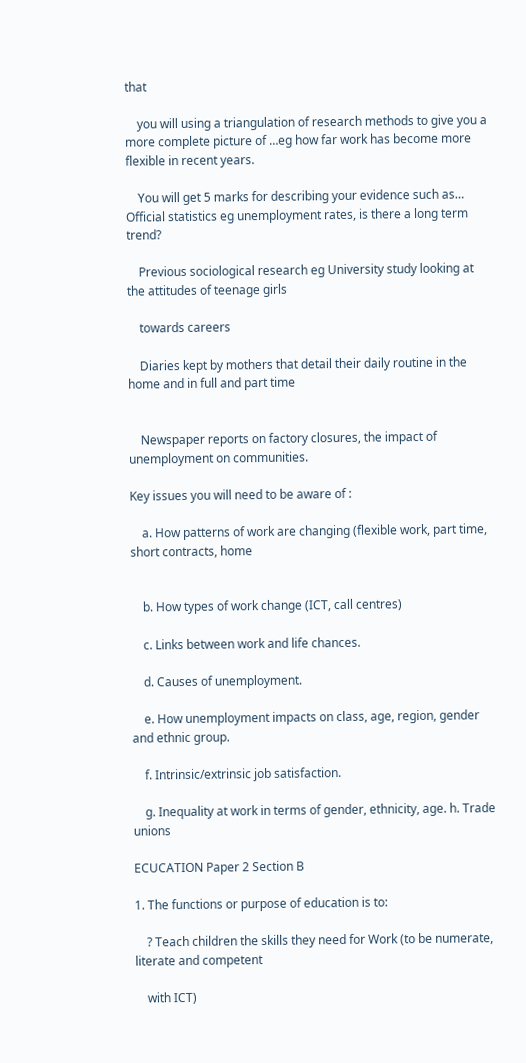that

    you will using a triangulation of research methods to give you a more complete picture of …eg how far work has become more flexible in recent years.

    You will get 5 marks for describing your evidence such as… Official statistics eg unemployment rates, is there a long term trend?

    Previous sociological research eg University study looking at the attitudes of teenage girls

    towards careers

    Diaries kept by mothers that detail their daily routine in the home and in full and part time


    Newspaper reports on factory closures, the impact of unemployment on communities.

Key issues you will need to be aware of :

    a. How patterns of work are changing (flexible work, part time, short contracts, home


    b. How types of work change (ICT, call centres)

    c. Links between work and life chances.

    d. Causes of unemployment.

    e. How unemployment impacts on class, age, region, gender and ethnic group.

    f. Intrinsic/extrinsic job satisfaction.

    g. Inequality at work in terms of gender, ethnicity, age. h. Trade unions

ECUCATION Paper 2 Section B

1. The functions or purpose of education is to:

    ? Teach children the skills they need for Work (to be numerate, literate and competent

    with ICT)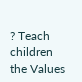? Teach children the Values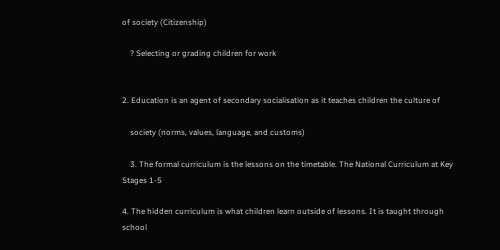of society (Citizenship)

    ? Selecting or grading children for work


2. Education is an agent of secondary socialisation as it teaches children the culture of

    society (norms, values, language, and customs)

    3. The formal curriculum is the lessons on the timetable. The National Curriculum at Key Stages 1-5

4. The hidden curriculum is what children learn outside of lessons. It is taught through school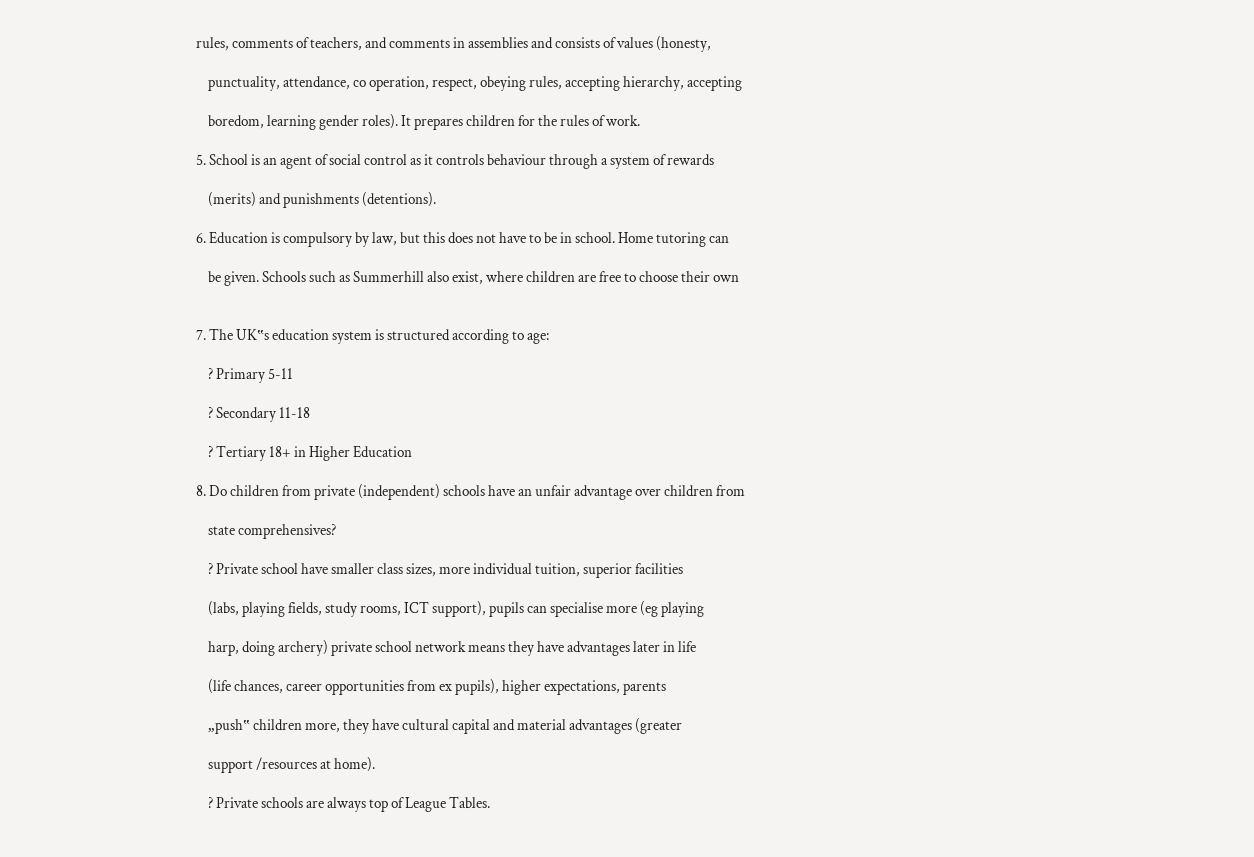rules, comments of teachers, and comments in assemblies and consists of values (honesty,

    punctuality, attendance, co operation, respect, obeying rules, accepting hierarchy, accepting

    boredom, learning gender roles). It prepares children for the rules of work.

5. School is an agent of social control as it controls behaviour through a system of rewards

    (merits) and punishments (detentions).

6. Education is compulsory by law, but this does not have to be in school. Home tutoring can

    be given. Schools such as Summerhill also exist, where children are free to choose their own


7. The UK‟s education system is structured according to age:

    ? Primary 5-11

    ? Secondary 11-18

    ? Tertiary 18+ in Higher Education

8. Do children from private (independent) schools have an unfair advantage over children from

    state comprehensives?

    ? Private school have smaller class sizes, more individual tuition, superior facilities

    (labs, playing fields, study rooms, ICT support), pupils can specialise more (eg playing

    harp, doing archery) private school network means they have advantages later in life

    (life chances, career opportunities from ex pupils), higher expectations, parents

    „push‟ children more, they have cultural capital and material advantages (greater

    support /resources at home).

    ? Private schools are always top of League Tables.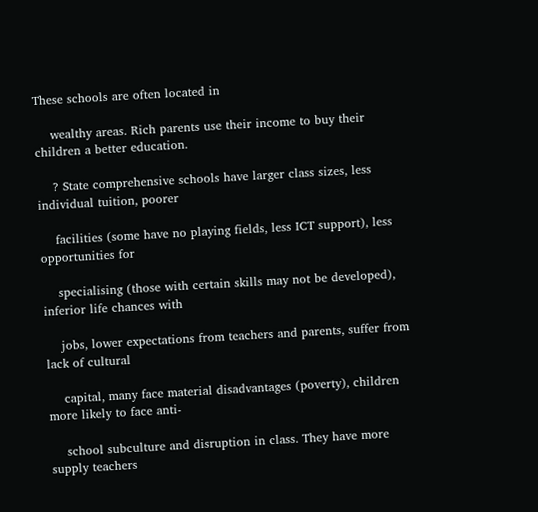These schools are often located in

    wealthy areas. Rich parents use their income to buy their children a better education.

    ? State comprehensive schools have larger class sizes, less individual tuition, poorer

    facilities (some have no playing fields, less ICT support), less opportunities for

    specialising (those with certain skills may not be developed), inferior life chances with

    jobs, lower expectations from teachers and parents, suffer from lack of cultural

    capital, many face material disadvantages (poverty), children more likely to face anti-

    school subculture and disruption in class. They have more supply teachers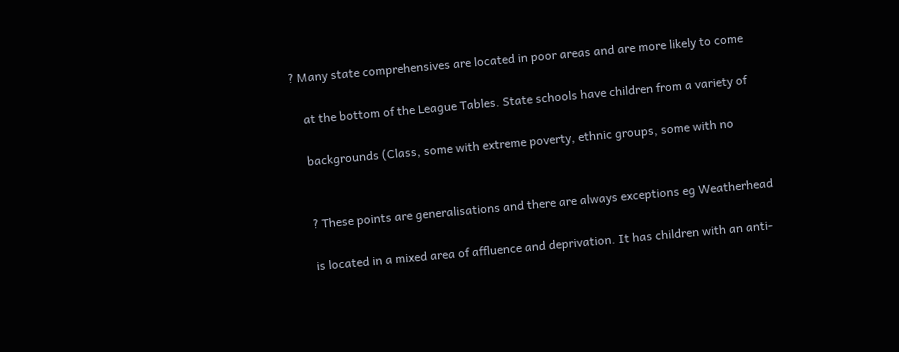? Many state comprehensives are located in poor areas and are more likely to come

    at the bottom of the League Tables. State schools have children from a variety of

    backgrounds (Class, some with extreme poverty, ethnic groups, some with no


    ? These points are generalisations and there are always exceptions eg Weatherhead

    is located in a mixed area of affluence and deprivation. It has children with an anti-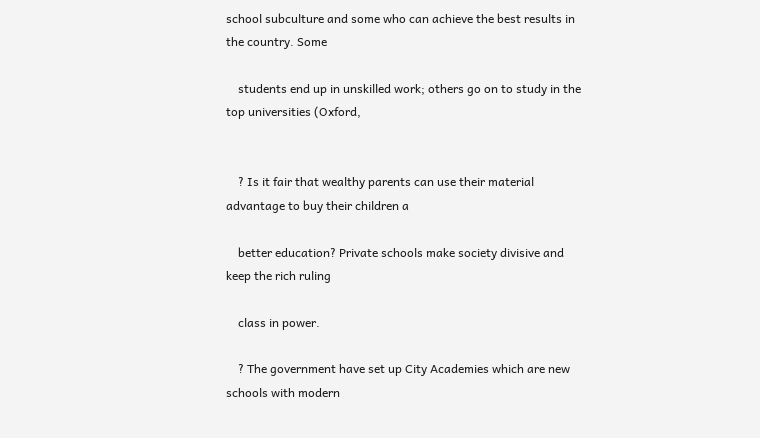school subculture and some who can achieve the best results in the country. Some

    students end up in unskilled work; others go on to study in the top universities (Oxford,


    ? Is it fair that wealthy parents can use their material advantage to buy their children a

    better education? Private schools make society divisive and keep the rich ruling

    class in power.

    ? The government have set up City Academies which are new schools with modern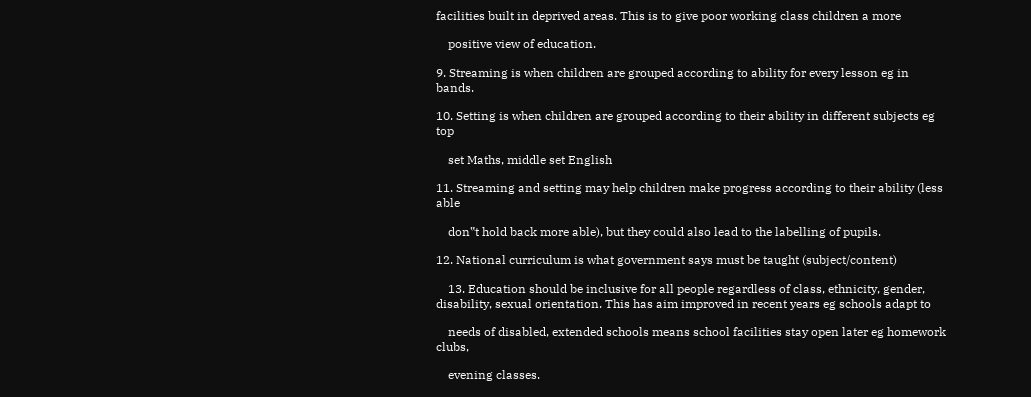facilities built in deprived areas. This is to give poor working class children a more

    positive view of education.

9. Streaming is when children are grouped according to ability for every lesson eg in bands.

10. Setting is when children are grouped according to their ability in different subjects eg top

    set Maths, middle set English

11. Streaming and setting may help children make progress according to their ability (less able

    don‟t hold back more able), but they could also lead to the labelling of pupils.

12. National curriculum is what government says must be taught (subject/content)

    13. Education should be inclusive for all people regardless of class, ethnicity, gender, disability, sexual orientation. This has aim improved in recent years eg schools adapt to

    needs of disabled, extended schools means school facilities stay open later eg homework clubs,

    evening classes.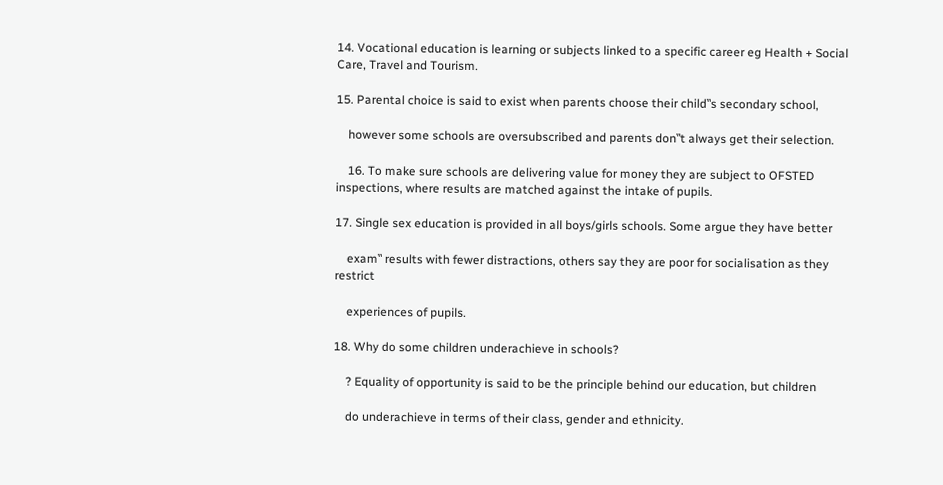14. Vocational education is learning or subjects linked to a specific career eg Health + Social Care, Travel and Tourism.

15. Parental choice is said to exist when parents choose their child‟s secondary school,

    however some schools are oversubscribed and parents don‟t always get their selection.

    16. To make sure schools are delivering value for money they are subject to OFSTED inspections, where results are matched against the intake of pupils.

17. Single sex education is provided in all boys/girls schools. Some argue they have better

    exam‟ results with fewer distractions, others say they are poor for socialisation as they restrict

    experiences of pupils.

18. Why do some children underachieve in schools?

    ? Equality of opportunity is said to be the principle behind our education, but children

    do underachieve in terms of their class, gender and ethnicity.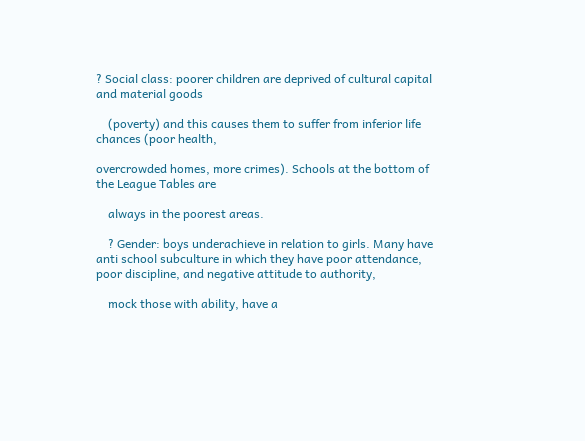? Social class: poorer children are deprived of cultural capital and material goods

    (poverty) and this causes them to suffer from inferior life chances (poor health,

overcrowded homes, more crimes). Schools at the bottom of the League Tables are

    always in the poorest areas.

    ? Gender: boys underachieve in relation to girls. Many have anti school subculture in which they have poor attendance, poor discipline, and negative attitude to authority,

    mock those with ability, have a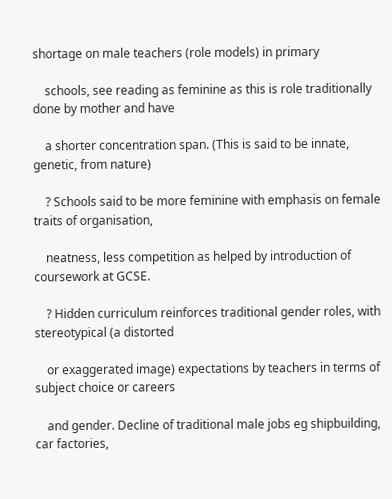shortage on male teachers (role models) in primary

    schools, see reading as feminine as this is role traditionally done by mother and have

    a shorter concentration span. (This is said to be innate, genetic, from nature)

    ? Schools said to be more feminine with emphasis on female traits of organisation,

    neatness, less competition as helped by introduction of coursework at GCSE.

    ? Hidden curriculum reinforces traditional gender roles, with stereotypical (a distorted

    or exaggerated image) expectations by teachers in terms of subject choice or careers

    and gender. Decline of traditional male jobs eg shipbuilding, car factories,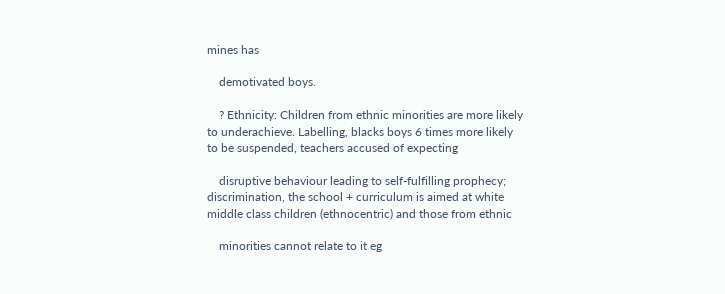mines has

    demotivated boys.

    ? Ethnicity: Children from ethnic minorities are more likely to underachieve. Labelling, blacks boys 6 times more likely to be suspended, teachers accused of expecting

    disruptive behaviour leading to self-fulfilling prophecy; discrimination, the school + curriculum is aimed at white middle class children (ethnocentric) and those from ethnic

    minorities cannot relate to it eg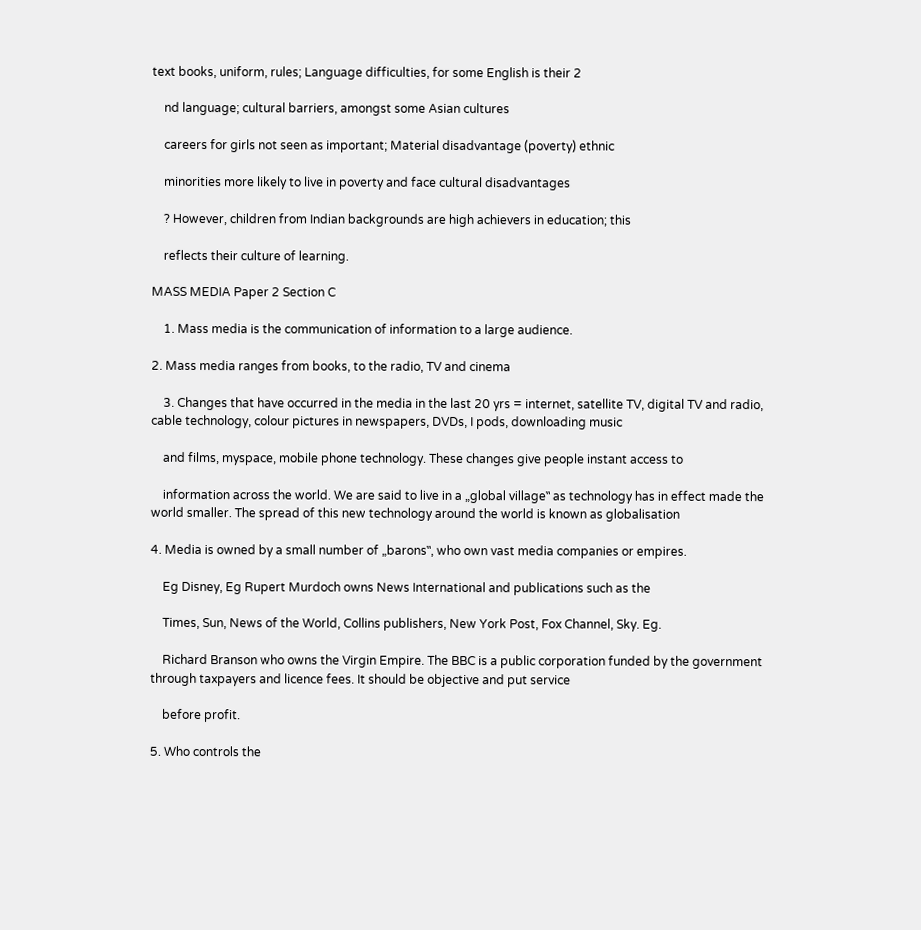text books, uniform, rules; Language difficulties, for some English is their 2

    nd language; cultural barriers, amongst some Asian cultures

    careers for girls not seen as important; Material disadvantage (poverty) ethnic

    minorities more likely to live in poverty and face cultural disadvantages

    ? However, children from Indian backgrounds are high achievers in education; this

    reflects their culture of learning.

MASS MEDIA Paper 2 Section C

    1. Mass media is the communication of information to a large audience.

2. Mass media ranges from books, to the radio, TV and cinema

    3. Changes that have occurred in the media in the last 20 yrs = internet, satellite TV, digital TV and radio, cable technology, colour pictures in newspapers, DVDs, I pods, downloading music

    and films, myspace, mobile phone technology. These changes give people instant access to

    information across the world. We are said to live in a „global village‟ as technology has in effect made the world smaller. The spread of this new technology around the world is known as globalisation

4. Media is owned by a small number of „barons‟, who own vast media companies or empires.

    Eg Disney, Eg Rupert Murdoch owns News International and publications such as the

    Times, Sun, News of the World, Collins publishers, New York Post, Fox Channel, Sky. Eg.

    Richard Branson who owns the Virgin Empire. The BBC is a public corporation funded by the government through taxpayers and licence fees. It should be objective and put service

    before profit.

5. Who controls the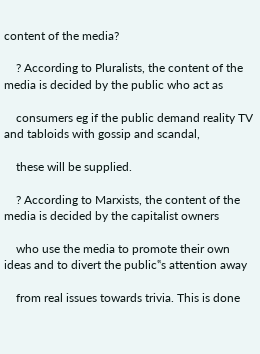content of the media?

    ? According to Pluralists, the content of the media is decided by the public who act as

    consumers eg if the public demand reality TV and tabloids with gossip and scandal,

    these will be supplied.

    ? According to Marxists, the content of the media is decided by the capitalist owners

    who use the media to promote their own ideas and to divert the public‟s attention away

    from real issues towards trivia. This is done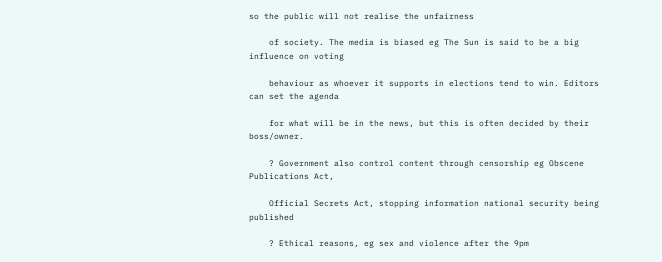so the public will not realise the unfairness

    of society. The media is biased eg The Sun is said to be a big influence on voting

    behaviour as whoever it supports in elections tend to win. Editors can set the agenda

    for what will be in the news, but this is often decided by their boss/owner.

    ? Government also control content through censorship eg Obscene Publications Act,

    Official Secrets Act, stopping information national security being published

    ? Ethical reasons, eg sex and violence after the 9pm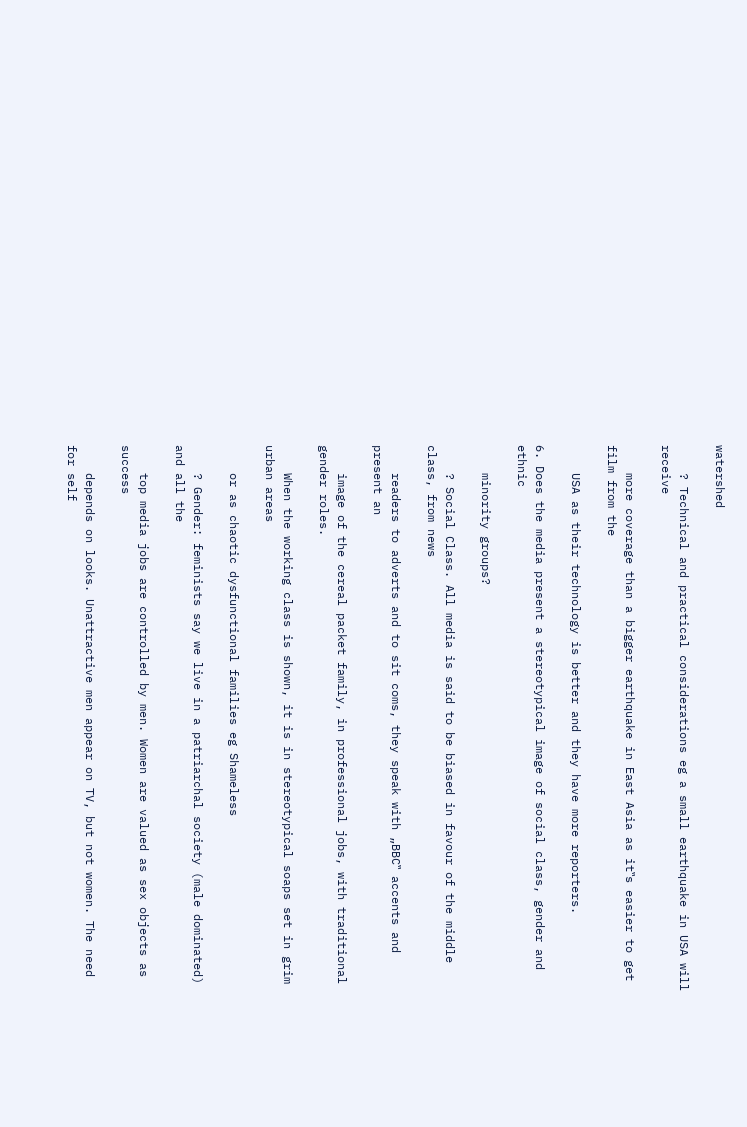watershed

    ? Technical and practical considerations eg a small earthquake in USA will receive

    more coverage than a bigger earthquake in East Asia as it‟s easier to get film from the

    USA as their technology is better and they have more reporters.

6. Does the media present a stereotypical image of social class, gender and ethnic

    minority groups?

    ? Social Class. All media is said to be biased in favour of the middle class, from news

    readers to adverts and to sit coms, they speak with „BBC‟ accents and present an

    image of the cereal packet family, in professional jobs, with traditional gender roles.

    When the working class is shown, it is in stereotypical soaps set in grim urban areas

    or as chaotic dysfunctional families eg Shameless

    ? Gender: feminists say we live in a patriarchal society (male dominated) and all the

    top media jobs are controlled by men. Women are valued as sex objects as success

    depends on looks. Unattractive men appear on TV, but not women. The need for self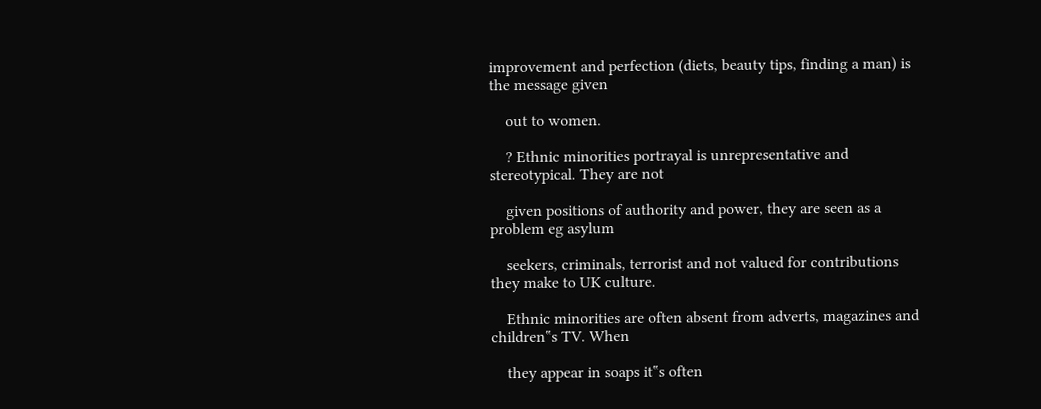improvement and perfection (diets, beauty tips, finding a man) is the message given

    out to women.

    ? Ethnic minorities portrayal is unrepresentative and stereotypical. They are not

    given positions of authority and power, they are seen as a problem eg asylum

    seekers, criminals, terrorist and not valued for contributions they make to UK culture.

    Ethnic minorities are often absent from adverts, magazines and children‟s TV. When

    they appear in soaps it‟s often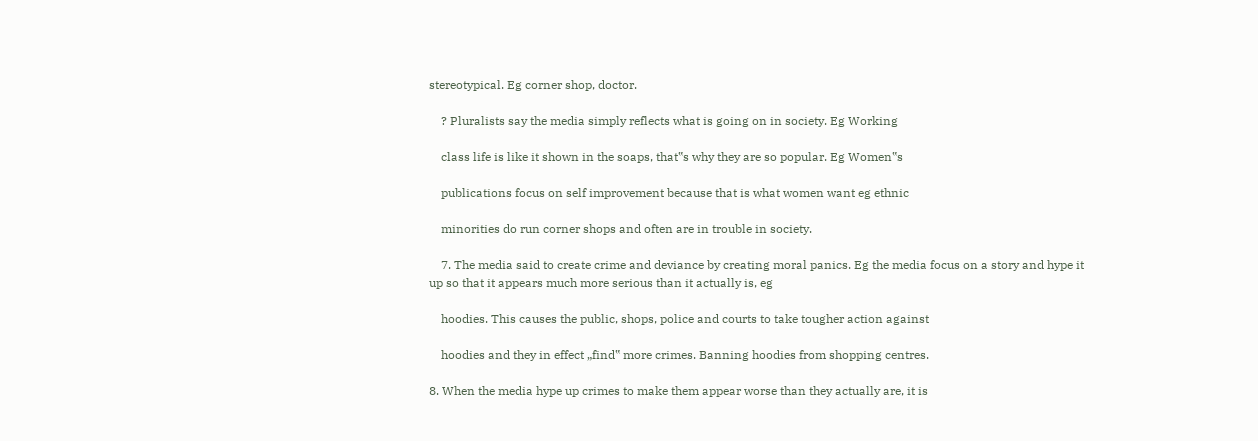stereotypical. Eg corner shop, doctor.

    ? Pluralists say the media simply reflects what is going on in society. Eg Working

    class life is like it shown in the soaps, that‟s why they are so popular. Eg Women‟s

    publications focus on self improvement because that is what women want eg ethnic

    minorities do run corner shops and often are in trouble in society.

    7. The media said to create crime and deviance by creating moral panics. Eg the media focus on a story and hype it up so that it appears much more serious than it actually is, eg

    hoodies. This causes the public, shops, police and courts to take tougher action against

    hoodies and they in effect „find‟ more crimes. Banning hoodies from shopping centres.

8. When the media hype up crimes to make them appear worse than they actually are, it is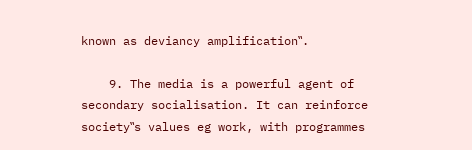known as deviancy amplification‟.

    9. The media is a powerful agent of secondary socialisation. It can reinforce society‟s values eg work, with programmes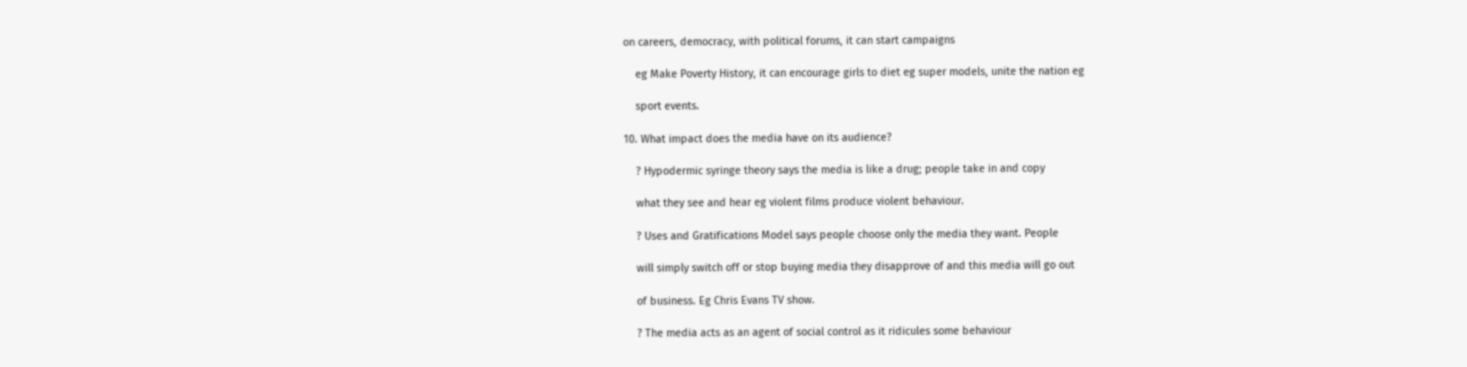on careers, democracy, with political forums, it can start campaigns

    eg Make Poverty History, it can encourage girls to diet eg super models, unite the nation eg

    sport events.

10. What impact does the media have on its audience?

    ? Hypodermic syringe theory says the media is like a drug; people take in and copy

    what they see and hear eg violent films produce violent behaviour.

    ? Uses and Gratifications Model says people choose only the media they want. People

    will simply switch off or stop buying media they disapprove of and this media will go out

    of business. Eg Chris Evans TV show.

    ? The media acts as an agent of social control as it ridicules some behaviour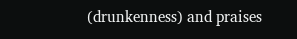(drunkenness) and praises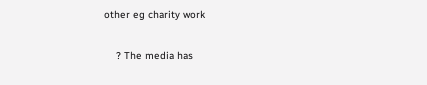other eg charity work

    ? The media has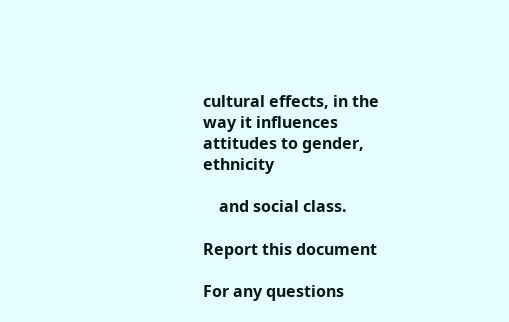cultural effects, in the way it influences attitudes to gender, ethnicity

    and social class.

Report this document

For any questions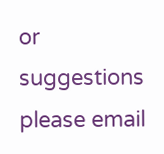or suggestions please email